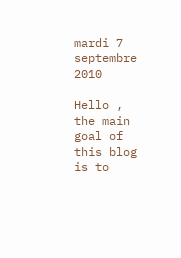mardi 7 septembre 2010

Hello ,
the main goal of this blog is to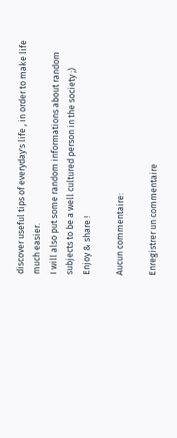discover useful tips of everyday's life , in order to make life much easier.
I will also put some random informations about random subjects to be a well cultured person in the society ;)
Enjoy & share !

Aucun commentaire:

Enregistrer un commentaire